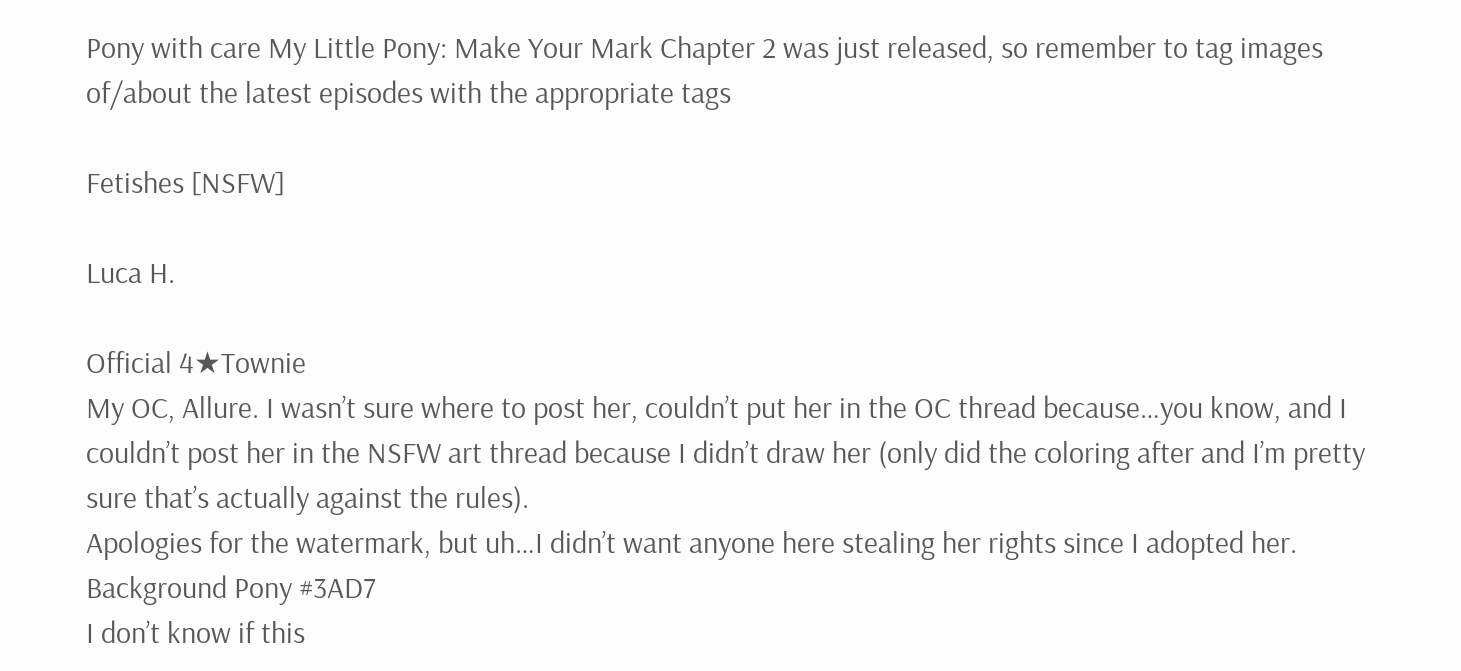Pony with care My Little Pony: Make Your Mark Chapter 2 was just released, so remember to tag images of/about the latest episodes with the appropriate tags

Fetishes [NSFW]

Luca H.

Official 4★Townie
My OC, Allure. I wasn’t sure where to post her, couldn’t put her in the OC thread because…you know, and I couldn’t post her in the NSFW art thread because I didn’t draw her (only did the coloring after and I’m pretty sure that’s actually against the rules).
Apologies for the watermark, but uh…I didn’t want anyone here stealing her rights since I adopted her.
Background Pony #3AD7
I don’t know if this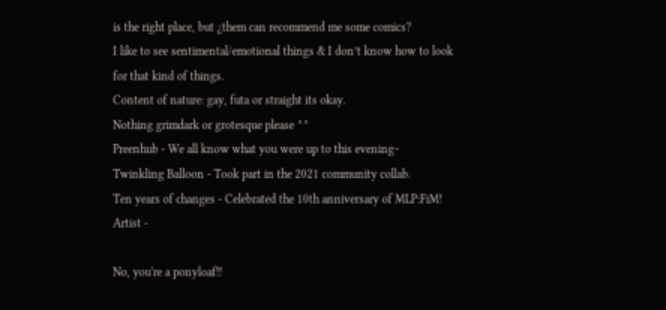is the right place, but ¿them can recommend me some comics?
I like to see sentimental/emotional things & I don’t know how to look for that kind of things.
Content of nature: gay, futa or straight its okay.
Nothing grimdark or grotesque please ^^
Preenhub - We all know what you were up to this evening~
Twinkling Balloon - Took part in the 2021 community collab.
Ten years of changes - Celebrated the 10th anniversary of MLP:FiM!
Artist -

No, you're a ponyloaf!!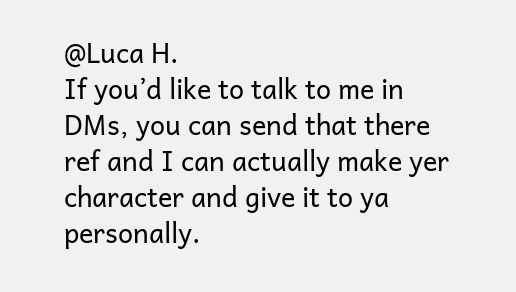@Luca H.
If you’d like to talk to me in DMs, you can send that there ref and I can actually make yer character and give it to ya personally.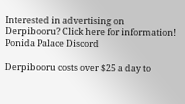Interested in advertising on Derpibooru? Click here for information!
Ponida Palace Discord

Derpibooru costs over $25 a day to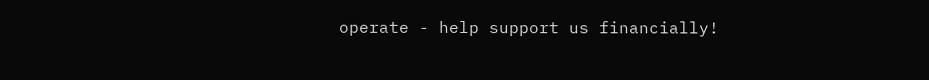operate - help support us financially!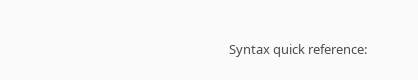Syntax quick reference: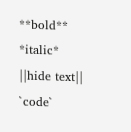**bold** *italic* ||hide text|| `code`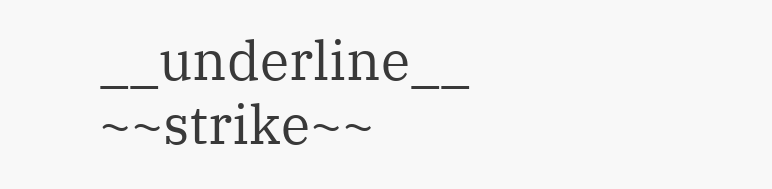__underline__ ~~strike~~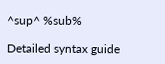^sup^ %sub%

Detailed syntax guide